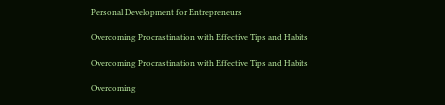Personal Development for Entrepreneurs

Overcoming Procrastination with Effective Tips and Habits

Overcoming Procrastination with Effective Tips and Habits

Overcoming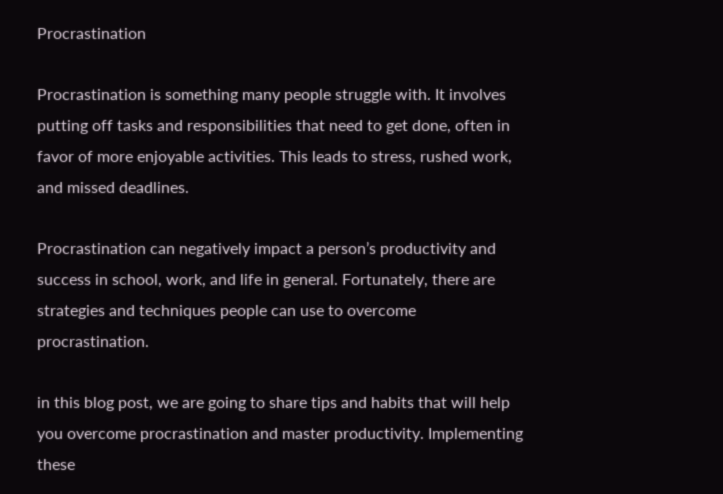Procrastination

Procrastination is something many people struggle with. It involves putting off tasks and responsibilities that need to get done, often in favor of more enjoyable activities. This leads to stress, rushed work, and missed deadlines.

Procrastination can negatively impact a person’s productivity and success in school, work, and life in general. Fortunately, there are strategies and techniques people can use to overcome procrastination.

in this blog post, we are going to share tips and habits that will help you overcome procrastination and master productivity. Implementing these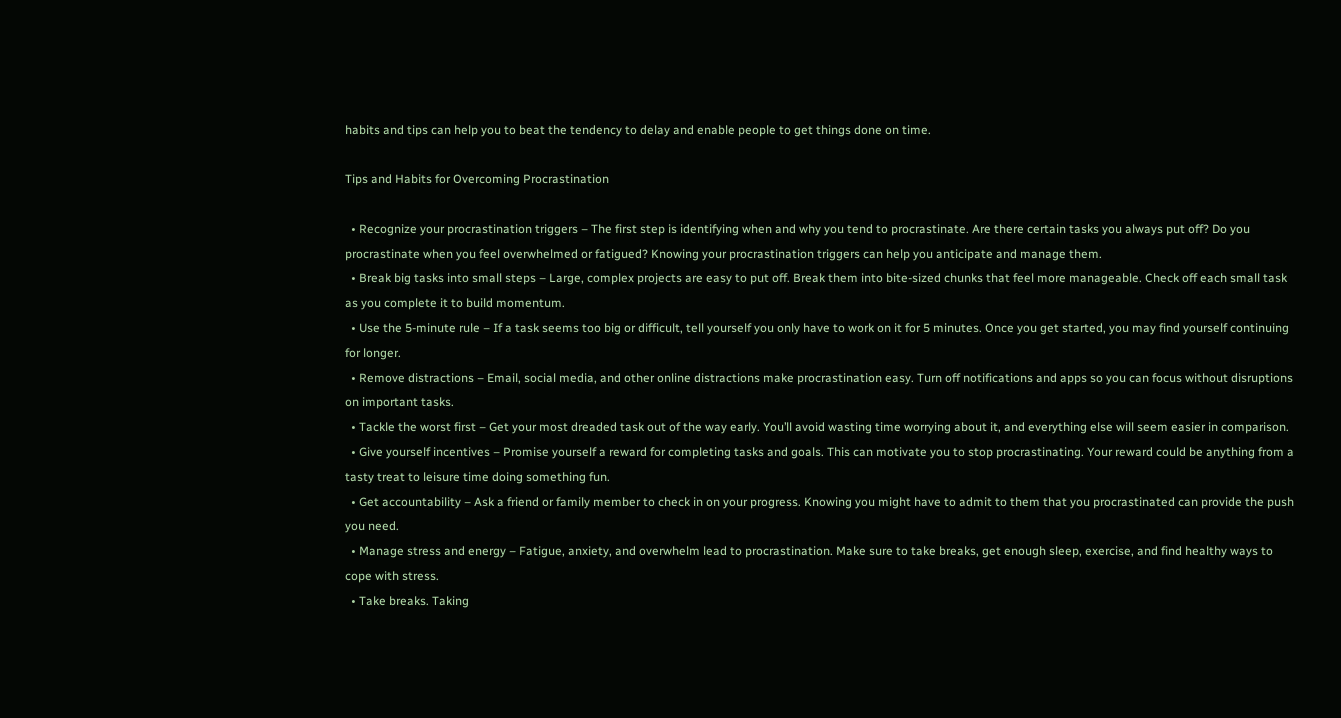habits and tips can help you to beat the tendency to delay and enable people to get things done on time.

Tips and Habits for Overcoming Procrastination

  • Recognize your procrastination triggers – The first step is identifying when and why you tend to procrastinate. Are there certain tasks you always put off? Do you procrastinate when you feel overwhelmed or fatigued? Knowing your procrastination triggers can help you anticipate and manage them.
  • Break big tasks into small steps – Large, complex projects are easy to put off. Break them into bite-sized chunks that feel more manageable. Check off each small task as you complete it to build momentum.
  • Use the 5-minute rule – If a task seems too big or difficult, tell yourself you only have to work on it for 5 minutes. Once you get started, you may find yourself continuing for longer.
  • Remove distractions – Email, social media, and other online distractions make procrastination easy. Turn off notifications and apps so you can focus without disruptions on important tasks.
  • Tackle the worst first – Get your most dreaded task out of the way early. You’ll avoid wasting time worrying about it, and everything else will seem easier in comparison.
  • Give yourself incentives – Promise yourself a reward for completing tasks and goals. This can motivate you to stop procrastinating. Your reward could be anything from a tasty treat to leisure time doing something fun.
  • Get accountability – Ask a friend or family member to check in on your progress. Knowing you might have to admit to them that you procrastinated can provide the push you need.
  • Manage stress and energy – Fatigue, anxiety, and overwhelm lead to procrastination. Make sure to take breaks, get enough sleep, exercise, and find healthy ways to cope with stress.
  • Take breaks. Taking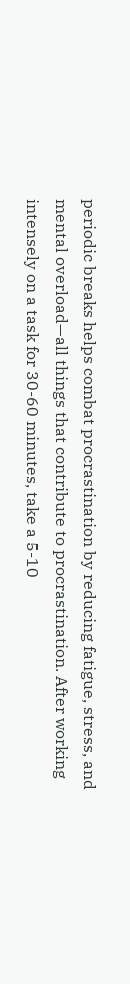periodic breaks helps combat procrastination by reducing fatigue, stress, and mental overload—all things that contribute to procrastination. After working intensely on a task for 30-60 minutes, take a 5-10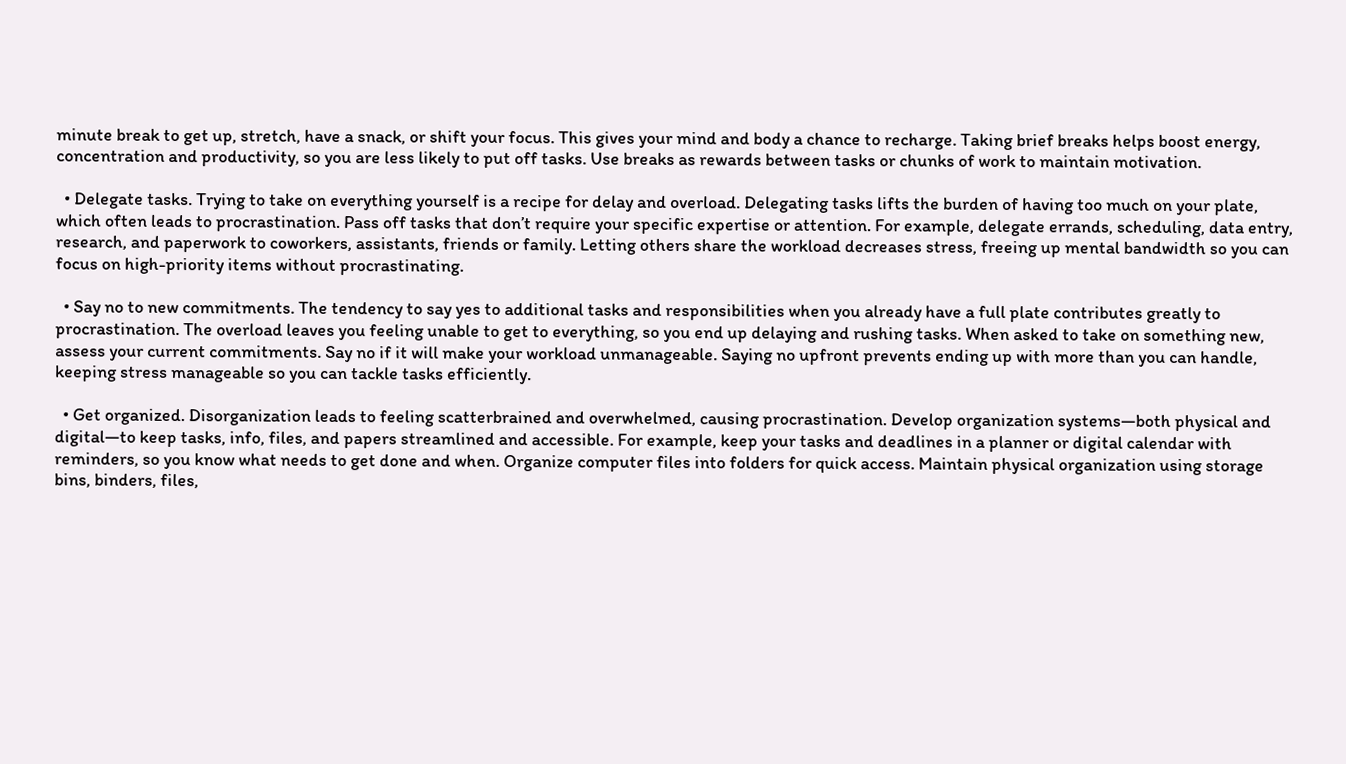minute break to get up, stretch, have a snack, or shift your focus. This gives your mind and body a chance to recharge. Taking brief breaks helps boost energy, concentration and productivity, so you are less likely to put off tasks. Use breaks as rewards between tasks or chunks of work to maintain motivation.

  • Delegate tasks. Trying to take on everything yourself is a recipe for delay and overload. Delegating tasks lifts the burden of having too much on your plate, which often leads to procrastination. Pass off tasks that don’t require your specific expertise or attention. For example, delegate errands, scheduling, data entry, research, and paperwork to coworkers, assistants, friends or family. Letting others share the workload decreases stress, freeing up mental bandwidth so you can focus on high-priority items without procrastinating.

  • Say no to new commitments. The tendency to say yes to additional tasks and responsibilities when you already have a full plate contributes greatly to procrastination. The overload leaves you feeling unable to get to everything, so you end up delaying and rushing tasks. When asked to take on something new, assess your current commitments. Say no if it will make your workload unmanageable. Saying no upfront prevents ending up with more than you can handle, keeping stress manageable so you can tackle tasks efficiently.

  • Get organized. Disorganization leads to feeling scatterbrained and overwhelmed, causing procrastination. Develop organization systems—both physical and digital—to keep tasks, info, files, and papers streamlined and accessible. For example, keep your tasks and deadlines in a planner or digital calendar with reminders, so you know what needs to get done and when. Organize computer files into folders for quick access. Maintain physical organization using storage bins, binders, files,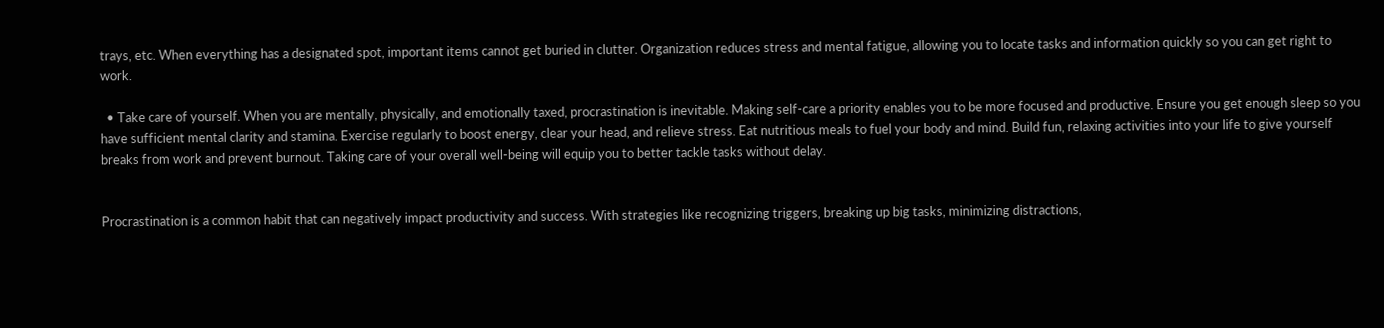trays, etc. When everything has a designated spot, important items cannot get buried in clutter. Organization reduces stress and mental fatigue, allowing you to locate tasks and information quickly so you can get right to work.

  • Take care of yourself. When you are mentally, physically, and emotionally taxed, procrastination is inevitable. Making self-care a priority enables you to be more focused and productive. Ensure you get enough sleep so you have sufficient mental clarity and stamina. Exercise regularly to boost energy, clear your head, and relieve stress. Eat nutritious meals to fuel your body and mind. Build fun, relaxing activities into your life to give yourself breaks from work and prevent burnout. Taking care of your overall well-being will equip you to better tackle tasks without delay.


Procrastination is a common habit that can negatively impact productivity and success. With strategies like recognizing triggers, breaking up big tasks, minimizing distractions,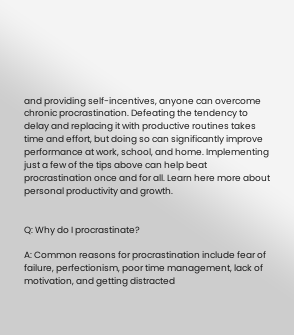and providing self-incentives, anyone can overcome chronic procrastination. Defeating the tendency to delay and replacing it with productive routines takes time and effort, but doing so can significantly improve performance at work, school, and home. Implementing just a few of the tips above can help beat procrastination once and for all. Learn here more about personal productivity and growth.


Q: Why do I procrastinate?

A: Common reasons for procrastination include fear of failure, perfectionism, poor time management, lack of motivation, and getting distracted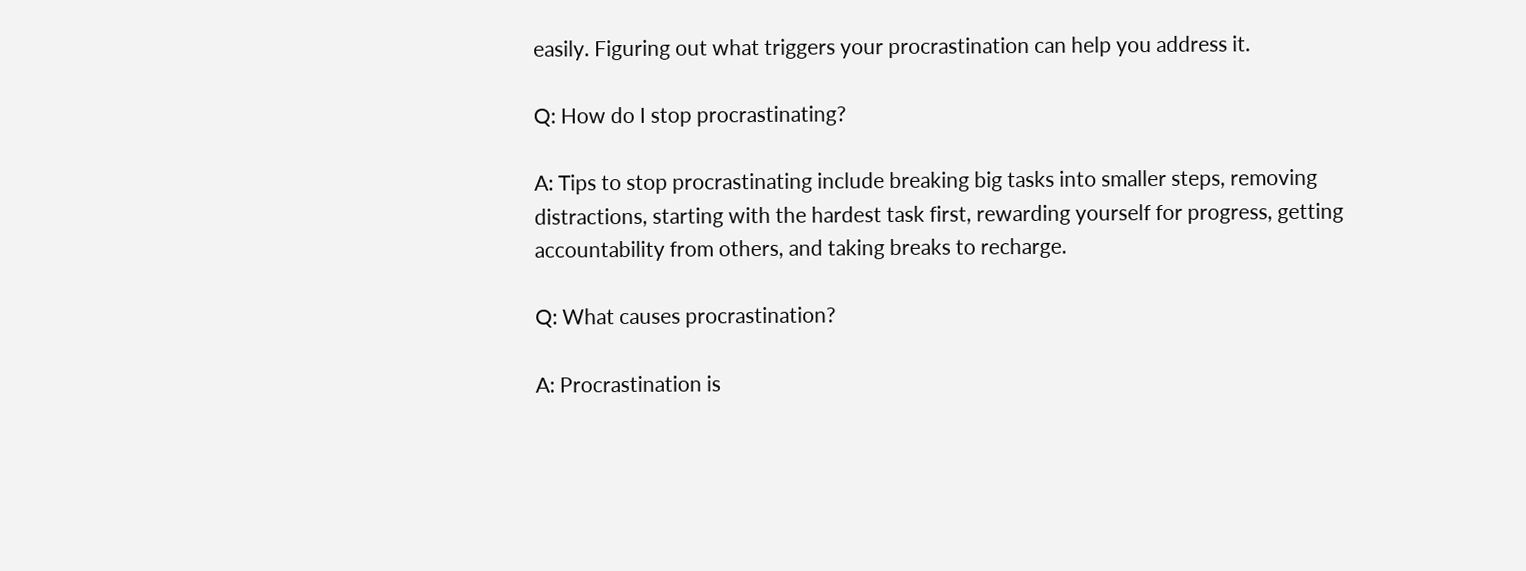easily. Figuring out what triggers your procrastination can help you address it.

Q: How do I stop procrastinating?

A: Tips to stop procrastinating include breaking big tasks into smaller steps, removing distractions, starting with the hardest task first, rewarding yourself for progress, getting accountability from others, and taking breaks to recharge.

Q: What causes procrastination?

A: Procrastination is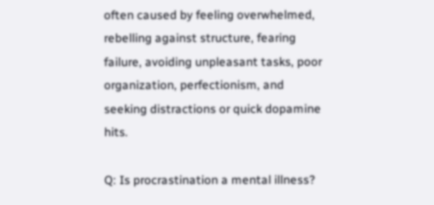often caused by feeling overwhelmed, rebelling against structure, fearing failure, avoiding unpleasant tasks, poor organization, perfectionism, and seeking distractions or quick dopamine hits.

Q: Is procrastination a mental illness?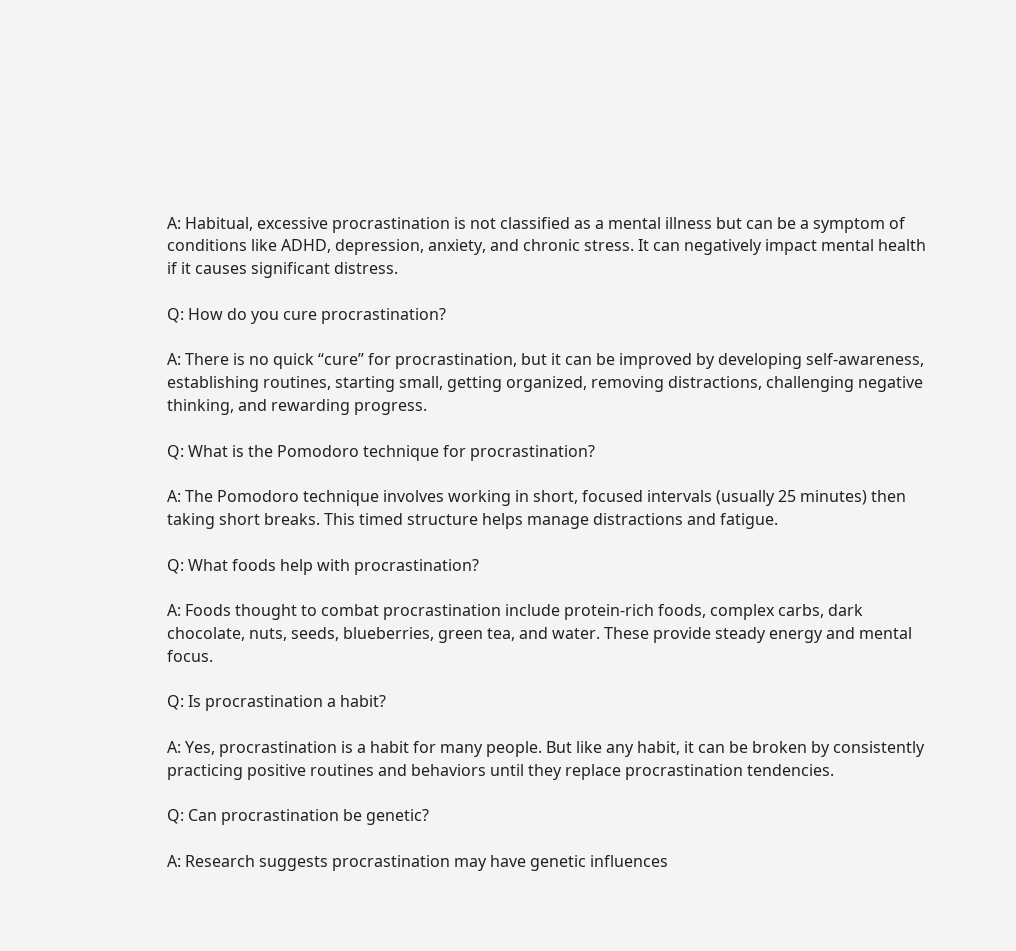A: Habitual, excessive procrastination is not classified as a mental illness but can be a symptom of conditions like ADHD, depression, anxiety, and chronic stress. It can negatively impact mental health if it causes significant distress.

Q: How do you cure procrastination?

A: There is no quick “cure” for procrastination, but it can be improved by developing self-awareness, establishing routines, starting small, getting organized, removing distractions, challenging negative thinking, and rewarding progress.

Q: What is the Pomodoro technique for procrastination?

A: The Pomodoro technique involves working in short, focused intervals (usually 25 minutes) then taking short breaks. This timed structure helps manage distractions and fatigue.

Q: What foods help with procrastination?

A: Foods thought to combat procrastination include protein-rich foods, complex carbs, dark chocolate, nuts, seeds, blueberries, green tea, and water. These provide steady energy and mental focus.

Q: Is procrastination a habit?

A: Yes, procrastination is a habit for many people. But like any habit, it can be broken by consistently practicing positive routines and behaviors until they replace procrastination tendencies.

Q: Can procrastination be genetic?

A: Research suggests procrastination may have genetic influences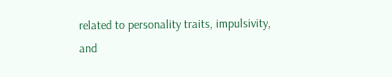related to personality traits, impulsivity, and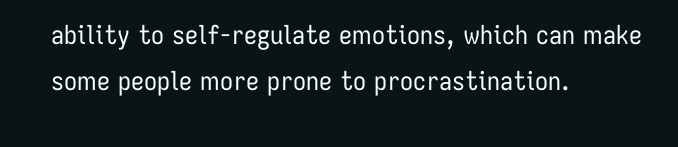ability to self-regulate emotions, which can make some people more prone to procrastination.